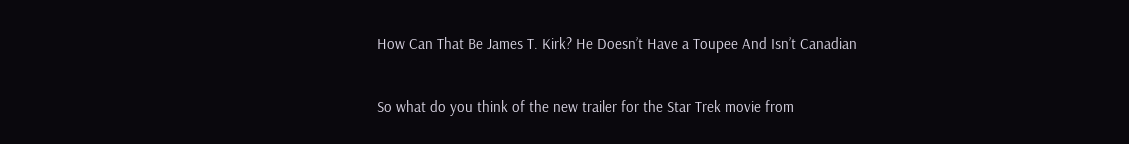How Can That Be James T. Kirk? He Doesn’t Have a Toupee And Isn’t Canadian

So what do you think of the new trailer for the Star Trek movie from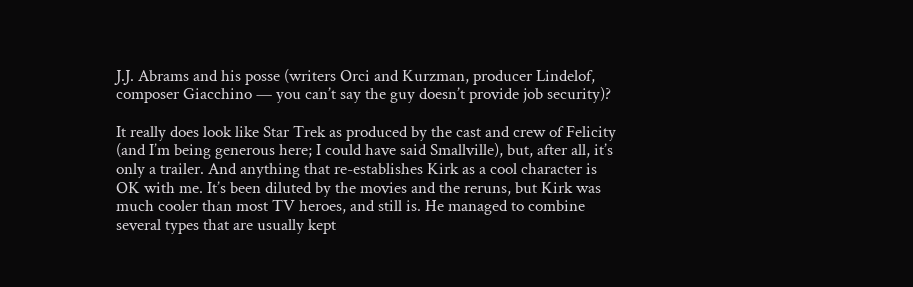J.J. Abrams and his posse (writers Orci and Kurzman, producer Lindelof, composer Giacchino — you can’t say the guy doesn’t provide job security)?

It really does look like Star Trek as produced by the cast and crew of Felicity (and I’m being generous here; I could have said Smallville), but, after all, it’s only a trailer. And anything that re-establishes Kirk as a cool character is OK with me. It’s been diluted by the movies and the reruns, but Kirk was much cooler than most TV heroes, and still is. He managed to combine several types that are usually kept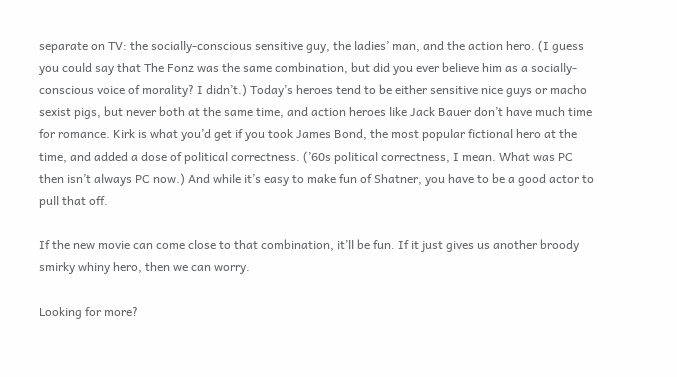separate on TV: the socially-conscious sensitive guy, the ladies’ man, and the action hero. (I guess you could say that The Fonz was the same combination, but did you ever believe him as a socially-conscious voice of morality? I didn’t.) Today’s heroes tend to be either sensitive nice guys or macho sexist pigs, but never both at the same time, and action heroes like Jack Bauer don’t have much time for romance. Kirk is what you’d get if you took James Bond, the most popular fictional hero at the time, and added a dose of political correctness. (’60s political correctness, I mean. What was PC then isn’t always PC now.) And while it’s easy to make fun of Shatner, you have to be a good actor to pull that off.

If the new movie can come close to that combination, it’ll be fun. If it just gives us another broody smirky whiny hero, then we can worry.

Looking for more?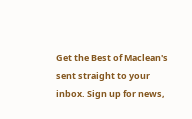Get the Best of Maclean's sent straight to your inbox. Sign up for news,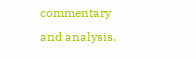commentary and analysis.